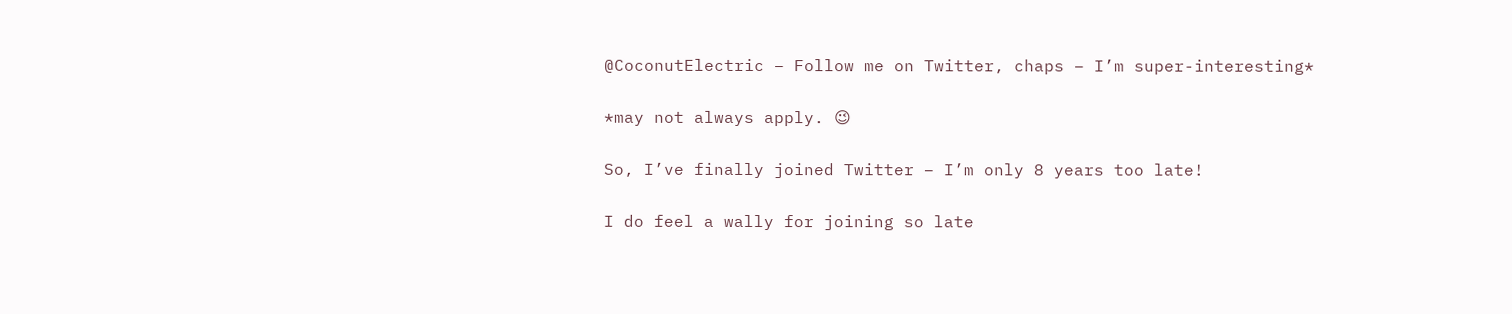@CoconutElectric – Follow me on Twitter, chaps – I’m super-interesting*

*may not always apply. 😉

So, I’ve finally joined Twitter – I’m only 8 years too late!

I do feel a wally for joining so late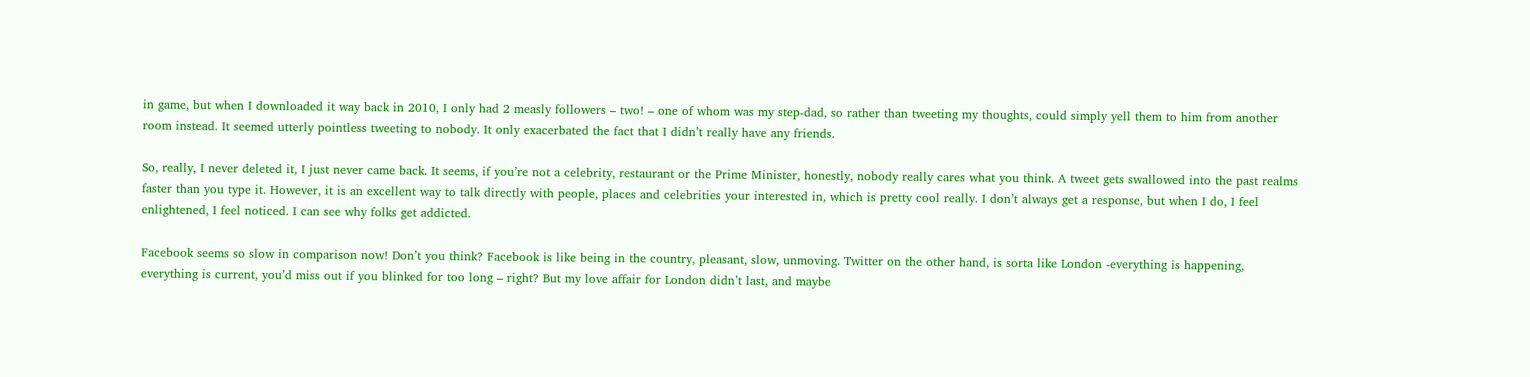in game, but when I downloaded it way back in 2010, I only had 2 measly followers – two! – one of whom was my step-dad, so rather than tweeting my thoughts, could simply yell them to him from another room instead. It seemed utterly pointless tweeting to nobody. It only exacerbated the fact that I didn’t really have any friends.

So, really, I never deleted it, I just never came back. It seems, if you’re not a celebrity, restaurant or the Prime Minister, honestly, nobody really cares what you think. A tweet gets swallowed into the past realms faster than you type it. However, it is an excellent way to talk directly with people, places and celebrities your interested in, which is pretty cool really. I don’t always get a response, but when I do, I feel enlightened, I feel noticed. I can see why folks get addicted.

Facebook seems so slow in comparison now! Don’t you think? Facebook is like being in the country, pleasant, slow, unmoving. Twitter on the other hand, is sorta like London -everything is happening, everything is current, you’d miss out if you blinked for too long – right? But my love affair for London didn’t last, and maybe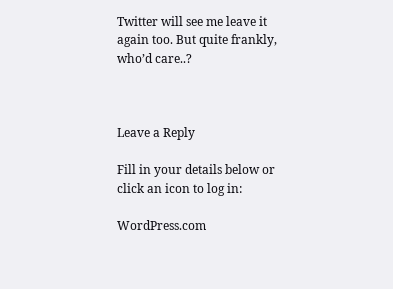Twitter will see me leave it again too. But quite frankly, who’d care..?



Leave a Reply

Fill in your details below or click an icon to log in:

WordPress.com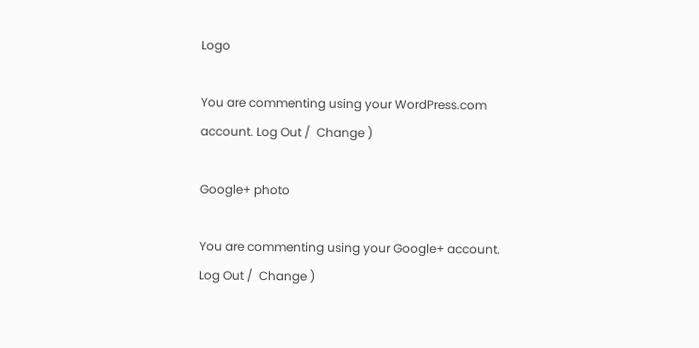Logo

You are commenting using your WordPress.com account. Log Out /  Change )

Google+ photo

You are commenting using your Google+ account. Log Out /  Change )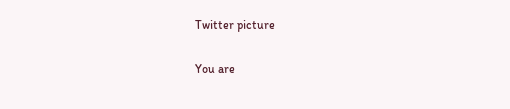Twitter picture

You are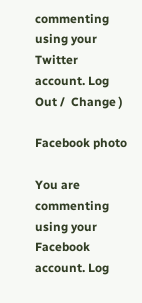commenting using your Twitter account. Log Out /  Change )

Facebook photo

You are commenting using your Facebook account. Log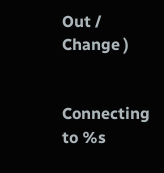Out /  Change )


Connecting to %s